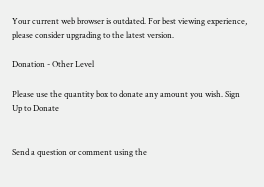Your current web browser is outdated. For best viewing experience, please consider upgrading to the latest version.

Donation - Other Level

Please use the quantity box to donate any amount you wish. Sign Up to Donate


Send a question or comment using the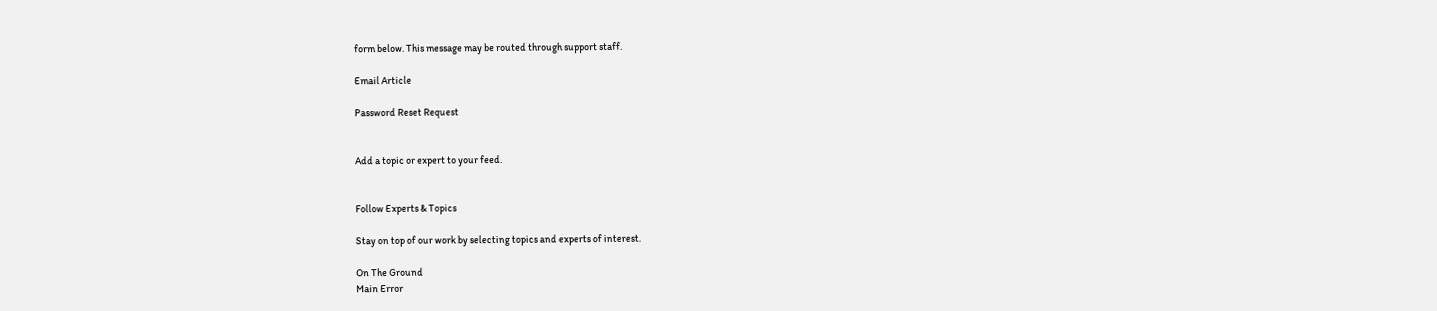form below. This message may be routed through support staff.

Email Article

Password Reset Request


Add a topic or expert to your feed.


Follow Experts & Topics

Stay on top of our work by selecting topics and experts of interest.

On The Ground
Main Error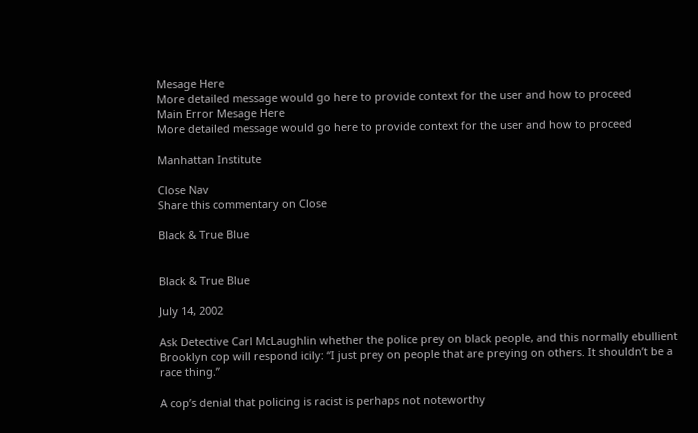Mesage Here
More detailed message would go here to provide context for the user and how to proceed
Main Error Mesage Here
More detailed message would go here to provide context for the user and how to proceed

Manhattan Institute

Close Nav
Share this commentary on Close

Black & True Blue


Black & True Blue

July 14, 2002

Ask Detective Carl McLaughlin whether the police prey on black people, and this normally ebullient Brooklyn cop will respond icily: “I just prey on people that are preying on others. It shouldn’t be a race thing.”

A cop’s denial that policing is racist is perhaps not noteworthy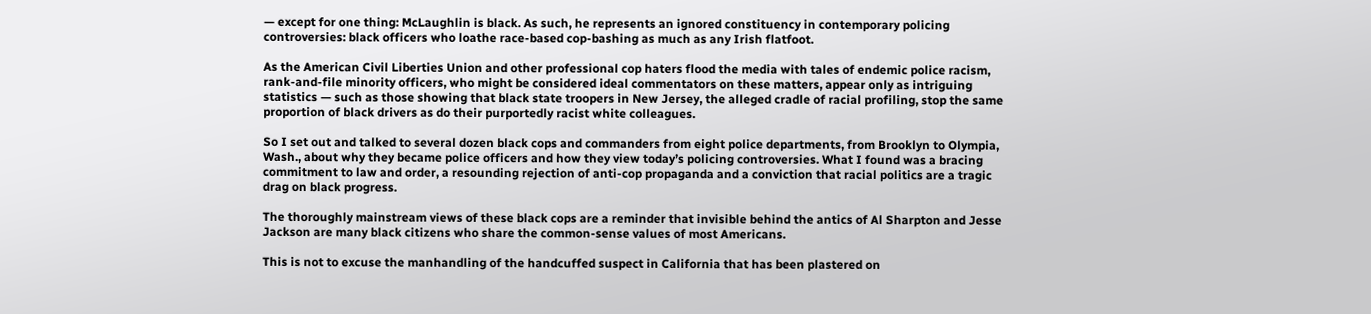— except for one thing: McLaughlin is black. As such, he represents an ignored constituency in contemporary policing controversies: black officers who loathe race-based cop-bashing as much as any Irish flatfoot.

As the American Civil Liberties Union and other professional cop haters flood the media with tales of endemic police racism, rank-and-file minority officers, who might be considered ideal commentators on these matters, appear only as intriguing statistics — such as those showing that black state troopers in New Jersey, the alleged cradle of racial profiling, stop the same proportion of black drivers as do their purportedly racist white colleagues.

So I set out and talked to several dozen black cops and commanders from eight police departments, from Brooklyn to Olympia, Wash., about why they became police officers and how they view today’s policing controversies. What I found was a bracing commitment to law and order, a resounding rejection of anti-cop propaganda and a conviction that racial politics are a tragic drag on black progress.

The thoroughly mainstream views of these black cops are a reminder that invisible behind the antics of Al Sharpton and Jesse Jackson are many black citizens who share the common-sense values of most Americans.

This is not to excuse the manhandling of the handcuffed suspect in California that has been plastered on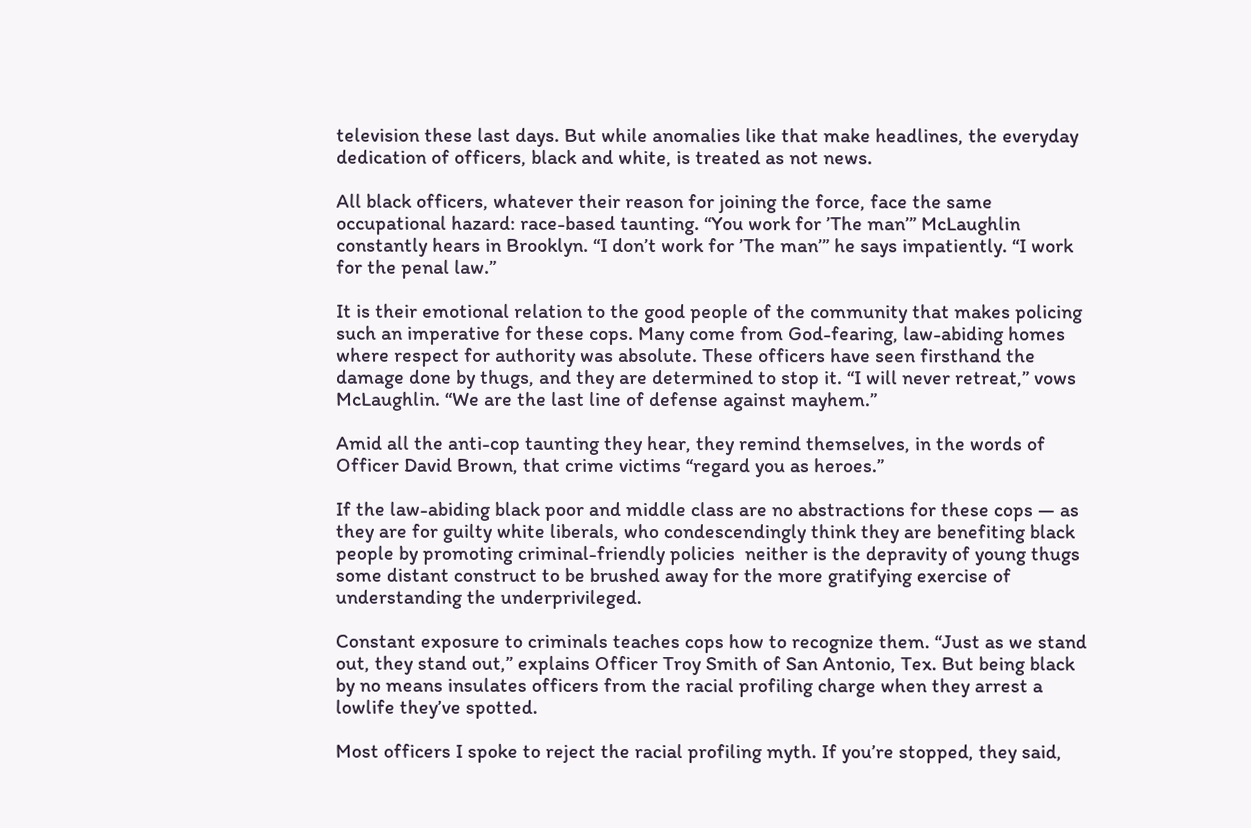television these last days. But while anomalies like that make headlines, the everyday dedication of officers, black and white, is treated as not news.

All black officers, whatever their reason for joining the force, face the same occupational hazard: race-based taunting. “You work for ’The man’” McLaughlin constantly hears in Brooklyn. “I don’t work for ’The man’” he says impatiently. “I work for the penal law.”

It is their emotional relation to the good people of the community that makes policing such an imperative for these cops. Many come from God-fearing, law-abiding homes where respect for authority was absolute. These officers have seen firsthand the damage done by thugs, and they are determined to stop it. “I will never retreat,” vows McLaughlin. “We are the last line of defense against mayhem.”

Amid all the anti-cop taunting they hear, they remind themselves, in the words of Officer David Brown, that crime victims “regard you as heroes.”

If the law-abiding black poor and middle class are no abstractions for these cops — as they are for guilty white liberals, who condescendingly think they are benefiting black people by promoting criminal-friendly policies  neither is the depravity of young thugs some distant construct to be brushed away for the more gratifying exercise of understanding the underprivileged.

Constant exposure to criminals teaches cops how to recognize them. “Just as we stand out, they stand out,” explains Officer Troy Smith of San Antonio, Tex. But being black by no means insulates officers from the racial profiling charge when they arrest a lowlife they’ve spotted.

Most officers I spoke to reject the racial profiling myth. If you’re stopped, they said,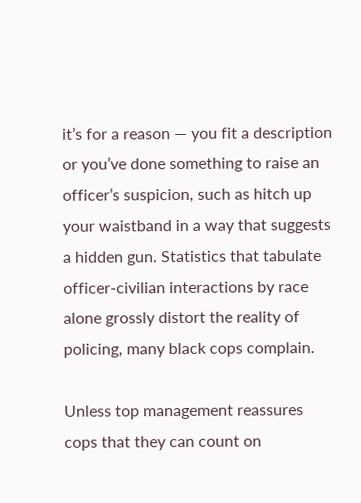it’s for a reason — you fit a description or you’ve done something to raise an officer’s suspicion, such as hitch up your waistband in a way that suggests a hidden gun. Statistics that tabulate officer-civilian interactions by race alone grossly distort the reality of policing, many black cops complain.

Unless top management reassures cops that they can count on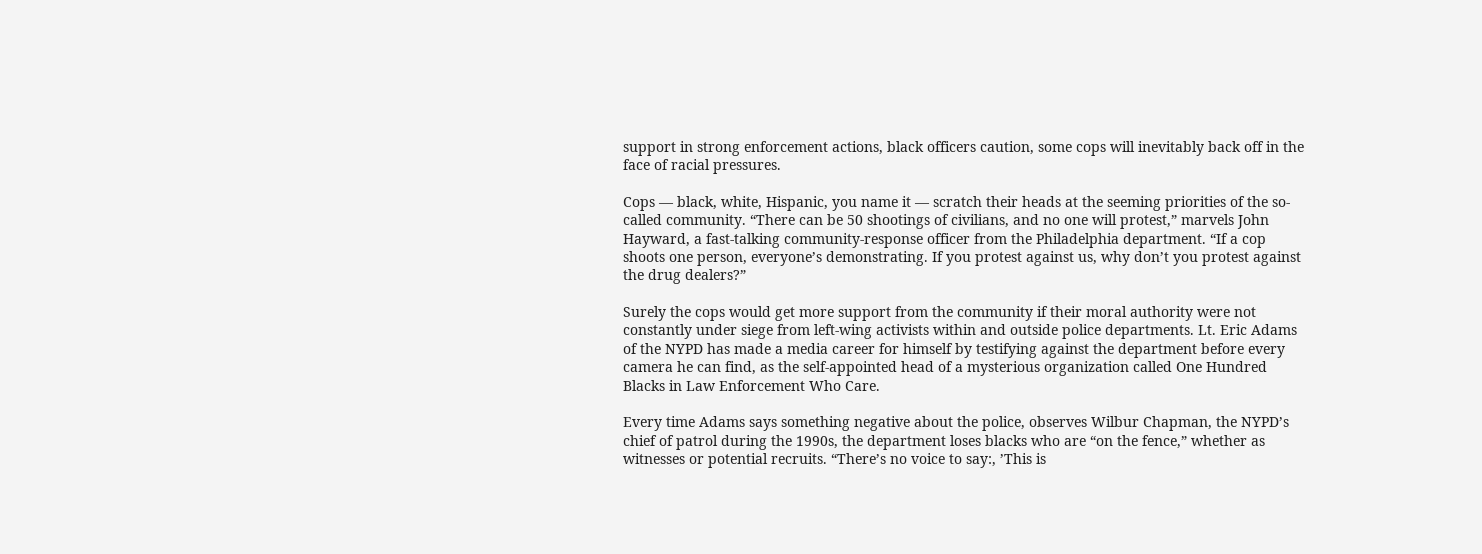support in strong enforcement actions, black officers caution, some cops will inevitably back off in the face of racial pressures.

Cops — black, white, Hispanic, you name it — scratch their heads at the seeming priorities of the so-called community. “There can be 50 shootings of civilians, and no one will protest,” marvels John Hayward, a fast-talking community-response officer from the Philadelphia department. “If a cop shoots one person, everyone’s demonstrating. If you protest against us, why don’t you protest against the drug dealers?”

Surely the cops would get more support from the community if their moral authority were not constantly under siege from left-wing activists within and outside police departments. Lt. Eric Adams of the NYPD has made a media career for himself by testifying against the department before every camera he can find, as the self-appointed head of a mysterious organization called One Hundred Blacks in Law Enforcement Who Care.

Every time Adams says something negative about the police, observes Wilbur Chapman, the NYPD’s chief of patrol during the 1990s, the department loses blacks who are “on the fence,” whether as witnesses or potential recruits. “There’s no voice to say:, ’This is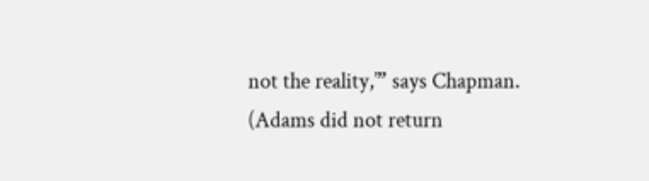not the reality,’” says Chapman. (Adams did not return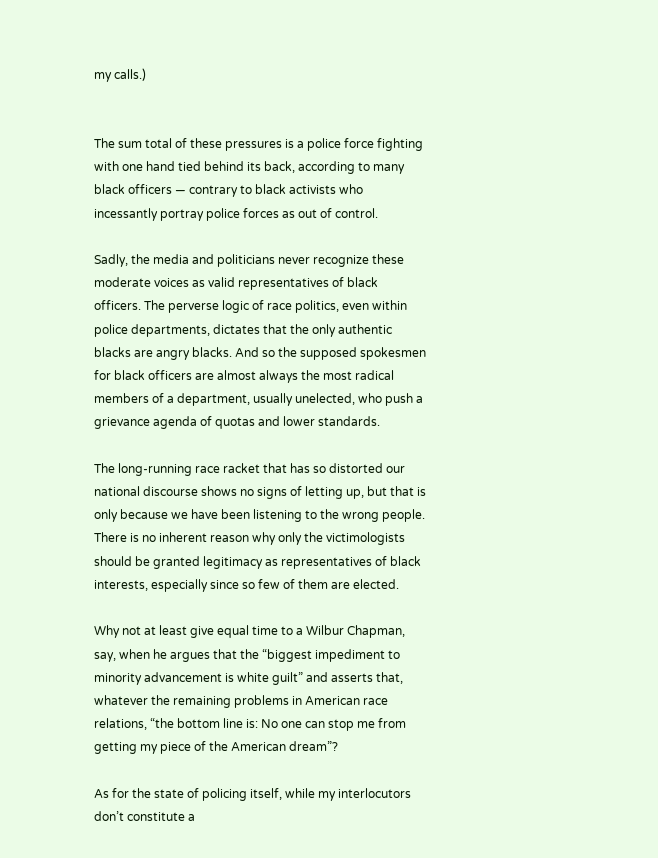my calls.)


The sum total of these pressures is a police force fighting with one hand tied behind its back, according to many black officers — contrary to black activists who incessantly portray police forces as out of control.

Sadly, the media and politicians never recognize these moderate voices as valid representatives of black officers. The perverse logic of race politics, even within police departments, dictates that the only authentic blacks are angry blacks. And so the supposed spokesmen for black officers are almost always the most radical members of a department, usually unelected, who push a grievance agenda of quotas and lower standards.

The long-running race racket that has so distorted our national discourse shows no signs of letting up, but that is only because we have been listening to the wrong people. There is no inherent reason why only the victimologists should be granted legitimacy as representatives of black interests, especially since so few of them are elected.

Why not at least give equal time to a Wilbur Chapman, say, when he argues that the “biggest impediment to minority advancement is white guilt” and asserts that, whatever the remaining problems in American race relations, “the bottom line is: No one can stop me from getting my piece of the American dream”?

As for the state of policing itself, while my interlocutors don’t constitute a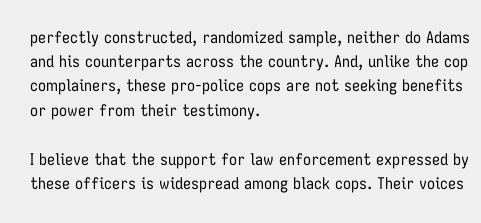perfectly constructed, randomized sample, neither do Adams and his counterparts across the country. And, unlike the cop complainers, these pro-police cops are not seeking benefits or power from their testimony.

I believe that the support for law enforcement expressed by these officers is widespread among black cops. Their voices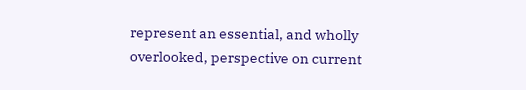represent an essential, and wholly overlooked, perspective on current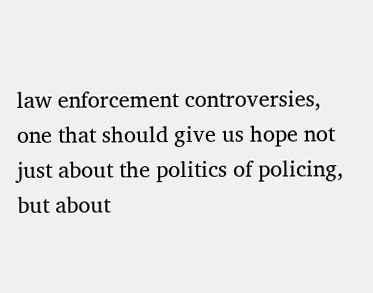law enforcement controversies, one that should give us hope not just about the politics of policing, but about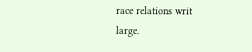race relations writ large.